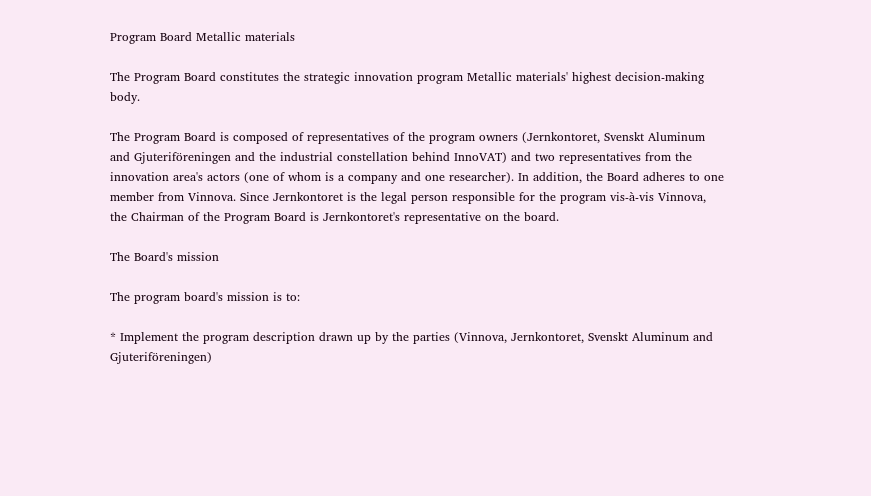Program Board Metallic materials

The Program Board constitutes the strategic innovation program Metallic materials' highest decision-making body.

The Program Board is composed of representatives of the program owners (Jernkontoret, Svenskt Aluminum and Gjuteriföreningen and the industrial constellation behind InnoVAT) and two representatives from the innovation area's actors (one of whom is a company and one researcher). In addition, the Board adheres to one member from Vinnova. Since Jernkontoret is the legal person responsible for the program vis-à-vis Vinnova, the Chairman of the Program Board is Jernkontoret's representative on the board.

The Board's mission

The program board's mission is to:

* Implement the program description drawn up by the parties (Vinnova, Jernkontoret, Svenskt Aluminum and Gjuteriföreningen)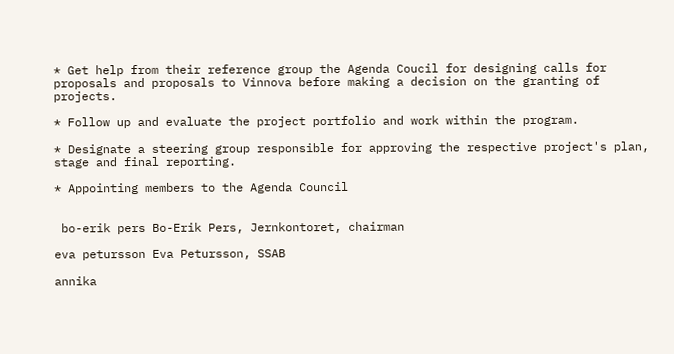* Get help from their reference group the Agenda Coucil for designing calls for proposals and proposals to Vinnova before making a decision on the granting of projects.

* Follow up and evaluate the project portfolio and work within the program.

* Designate a steering group responsible for approving the respective project's plan, stage and final reporting.

* Appointing members to the Agenda Council


 bo-erik pers Bo-Erik Pers, Jernkontoret, chairman

eva petursson Eva Petursson, SSAB

annika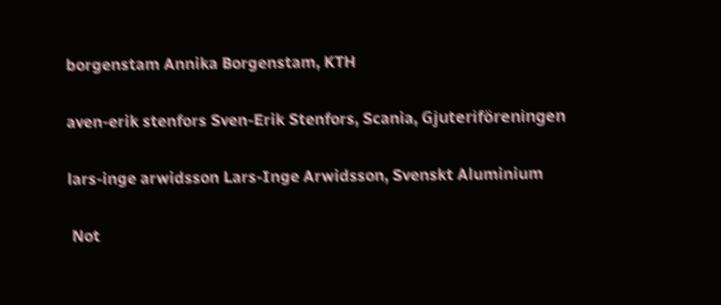borgenstam Annika Borgenstam, KTH

aven-erik stenfors Sven-Erik Stenfors, Scania, Gjuteriföreningen

lars-inge arwidsson Lars-Inge Arwidsson, Svenskt Aluminium

 Not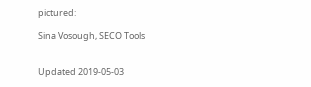pictured:

Sina Vosough, SECO Tools


Updated 2019-05-03